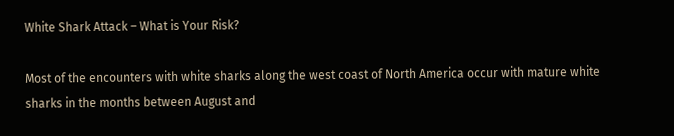White Shark Attack – What is Your Risk?

Most of the encounters with white sharks along the west coast of North America occur with mature white sharks in the months between August and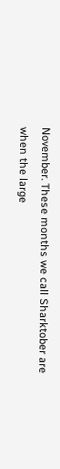November. These months we call Sharktober are when the large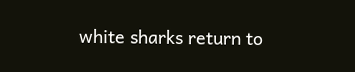white sharks return to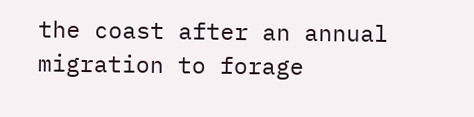the coast after an annual migration to forage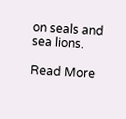on seals and sea lions.

Read More